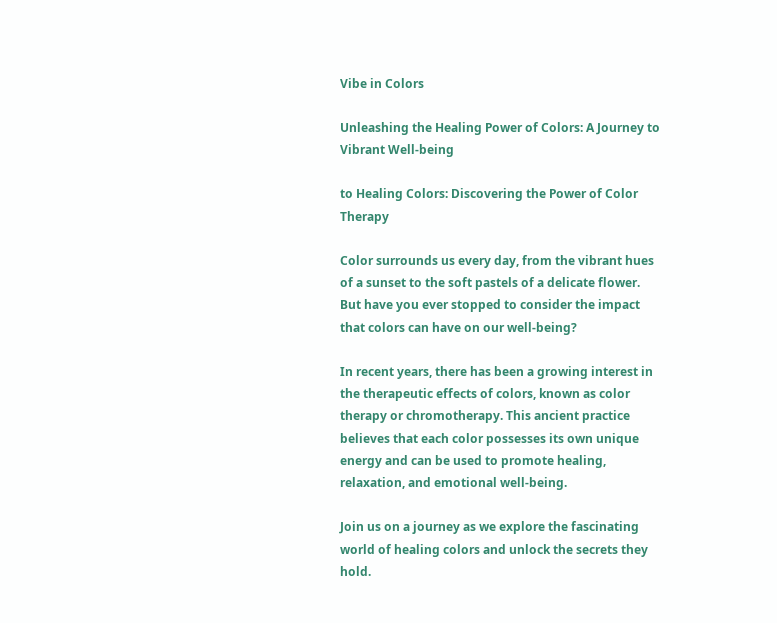Vibe in Colors

Unleashing the Healing Power of Colors: A Journey to Vibrant Well-being

to Healing Colors: Discovering the Power of Color Therapy

Color surrounds us every day, from the vibrant hues of a sunset to the soft pastels of a delicate flower. But have you ever stopped to consider the impact that colors can have on our well-being?

In recent years, there has been a growing interest in the therapeutic effects of colors, known as color therapy or chromotherapy. This ancient practice believes that each color possesses its own unique energy and can be used to promote healing, relaxation, and emotional well-being.

Join us on a journey as we explore the fascinating world of healing colors and unlock the secrets they hold.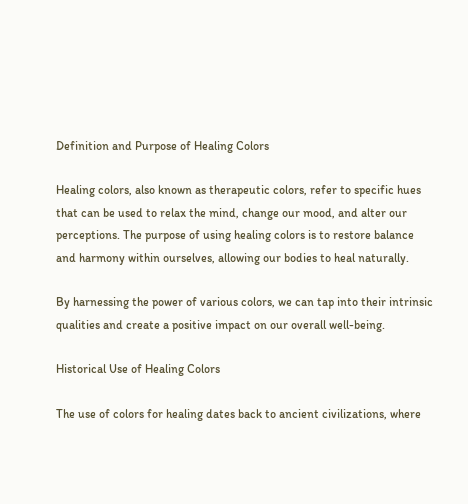Definition and Purpose of Healing Colors

Healing colors, also known as therapeutic colors, refer to specific hues that can be used to relax the mind, change our mood, and alter our perceptions. The purpose of using healing colors is to restore balance and harmony within ourselves, allowing our bodies to heal naturally.

By harnessing the power of various colors, we can tap into their intrinsic qualities and create a positive impact on our overall well-being.

Historical Use of Healing Colors

The use of colors for healing dates back to ancient civilizations, where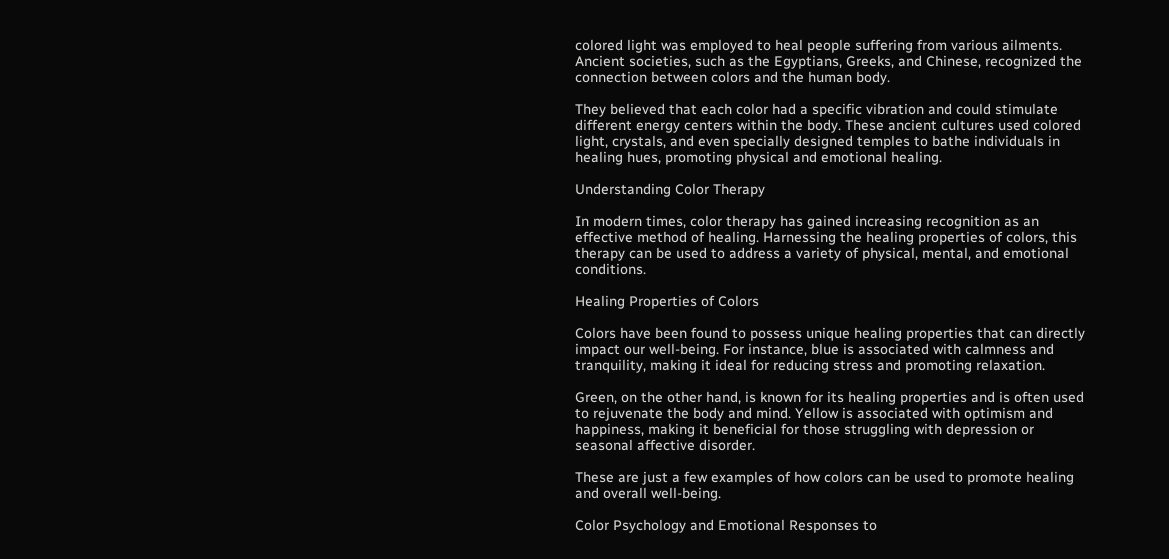colored light was employed to heal people suffering from various ailments. Ancient societies, such as the Egyptians, Greeks, and Chinese, recognized the connection between colors and the human body.

They believed that each color had a specific vibration and could stimulate different energy centers within the body. These ancient cultures used colored light, crystals, and even specially designed temples to bathe individuals in healing hues, promoting physical and emotional healing.

Understanding Color Therapy

In modern times, color therapy has gained increasing recognition as an effective method of healing. Harnessing the healing properties of colors, this therapy can be used to address a variety of physical, mental, and emotional conditions.

Healing Properties of Colors

Colors have been found to possess unique healing properties that can directly impact our well-being. For instance, blue is associated with calmness and tranquility, making it ideal for reducing stress and promoting relaxation.

Green, on the other hand, is known for its healing properties and is often used to rejuvenate the body and mind. Yellow is associated with optimism and happiness, making it beneficial for those struggling with depression or seasonal affective disorder.

These are just a few examples of how colors can be used to promote healing and overall well-being.

Color Psychology and Emotional Responses to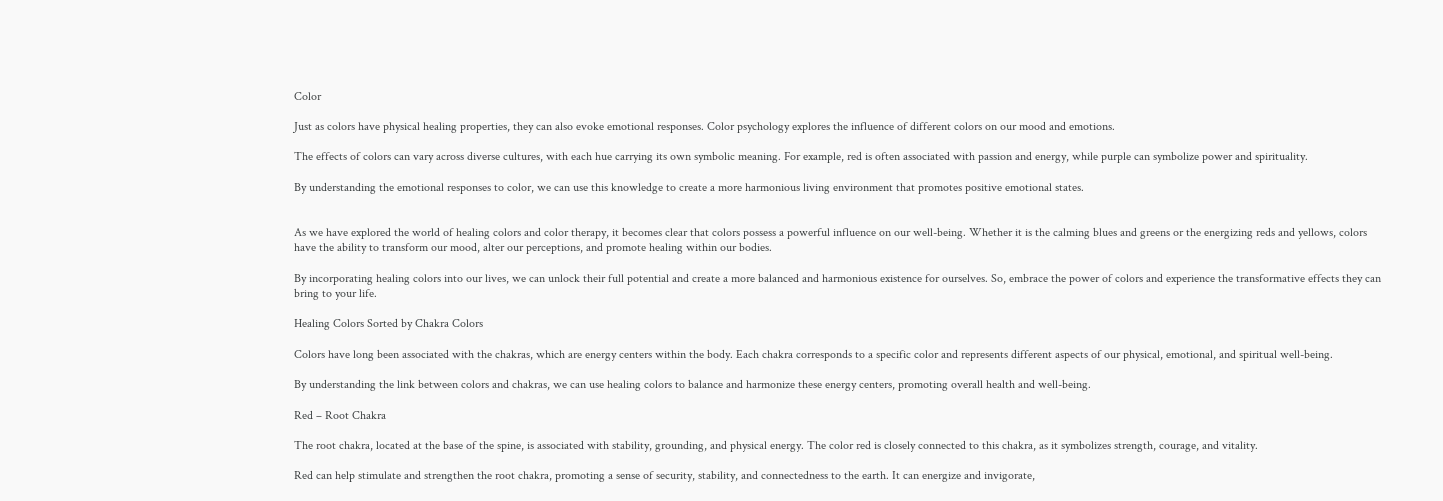Color

Just as colors have physical healing properties, they can also evoke emotional responses. Color psychology explores the influence of different colors on our mood and emotions.

The effects of colors can vary across diverse cultures, with each hue carrying its own symbolic meaning. For example, red is often associated with passion and energy, while purple can symbolize power and spirituality.

By understanding the emotional responses to color, we can use this knowledge to create a more harmonious living environment that promotes positive emotional states.


As we have explored the world of healing colors and color therapy, it becomes clear that colors possess a powerful influence on our well-being. Whether it is the calming blues and greens or the energizing reds and yellows, colors have the ability to transform our mood, alter our perceptions, and promote healing within our bodies.

By incorporating healing colors into our lives, we can unlock their full potential and create a more balanced and harmonious existence for ourselves. So, embrace the power of colors and experience the transformative effects they can bring to your life.

Healing Colors Sorted by Chakra Colors

Colors have long been associated with the chakras, which are energy centers within the body. Each chakra corresponds to a specific color and represents different aspects of our physical, emotional, and spiritual well-being.

By understanding the link between colors and chakras, we can use healing colors to balance and harmonize these energy centers, promoting overall health and well-being.

Red – Root Chakra

The root chakra, located at the base of the spine, is associated with stability, grounding, and physical energy. The color red is closely connected to this chakra, as it symbolizes strength, courage, and vitality.

Red can help stimulate and strengthen the root chakra, promoting a sense of security, stability, and connectedness to the earth. It can energize and invigorate,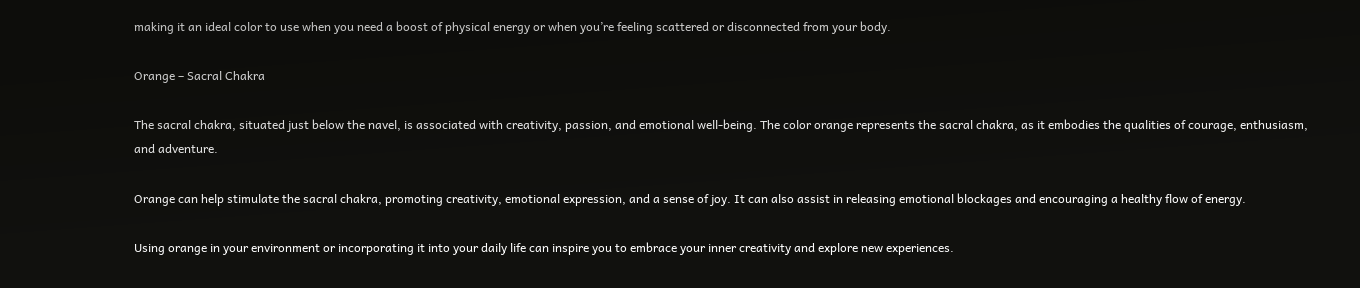making it an ideal color to use when you need a boost of physical energy or when you’re feeling scattered or disconnected from your body.

Orange – Sacral Chakra

The sacral chakra, situated just below the navel, is associated with creativity, passion, and emotional well-being. The color orange represents the sacral chakra, as it embodies the qualities of courage, enthusiasm, and adventure.

Orange can help stimulate the sacral chakra, promoting creativity, emotional expression, and a sense of joy. It can also assist in releasing emotional blockages and encouraging a healthy flow of energy.

Using orange in your environment or incorporating it into your daily life can inspire you to embrace your inner creativity and explore new experiences.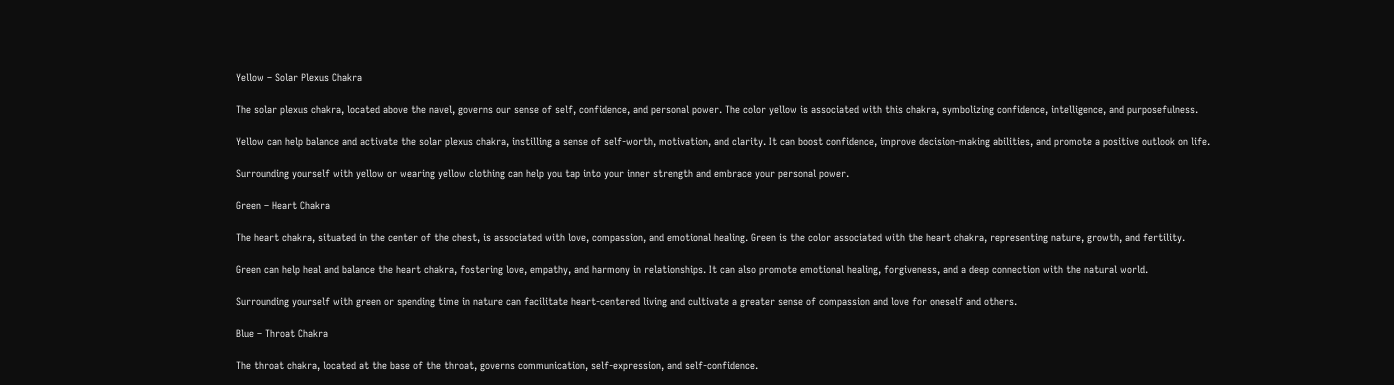Yellow – Solar Plexus Chakra

The solar plexus chakra, located above the navel, governs our sense of self, confidence, and personal power. The color yellow is associated with this chakra, symbolizing confidence, intelligence, and purposefulness.

Yellow can help balance and activate the solar plexus chakra, instilling a sense of self-worth, motivation, and clarity. It can boost confidence, improve decision-making abilities, and promote a positive outlook on life.

Surrounding yourself with yellow or wearing yellow clothing can help you tap into your inner strength and embrace your personal power.

Green – Heart Chakra

The heart chakra, situated in the center of the chest, is associated with love, compassion, and emotional healing. Green is the color associated with the heart chakra, representing nature, growth, and fertility.

Green can help heal and balance the heart chakra, fostering love, empathy, and harmony in relationships. It can also promote emotional healing, forgiveness, and a deep connection with the natural world.

Surrounding yourself with green or spending time in nature can facilitate heart-centered living and cultivate a greater sense of compassion and love for oneself and others.

Blue – Throat Chakra

The throat chakra, located at the base of the throat, governs communication, self-expression, and self-confidence.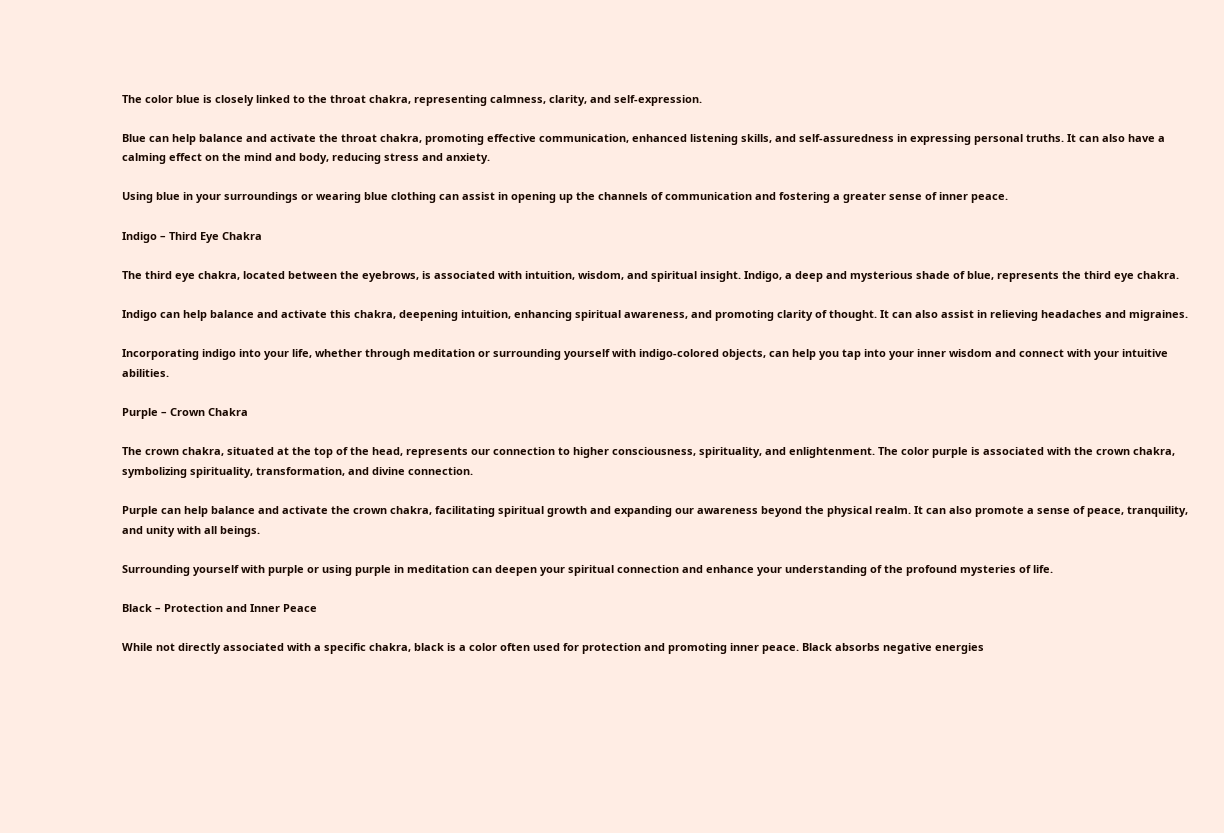The color blue is closely linked to the throat chakra, representing calmness, clarity, and self-expression.

Blue can help balance and activate the throat chakra, promoting effective communication, enhanced listening skills, and self-assuredness in expressing personal truths. It can also have a calming effect on the mind and body, reducing stress and anxiety.

Using blue in your surroundings or wearing blue clothing can assist in opening up the channels of communication and fostering a greater sense of inner peace.

Indigo – Third Eye Chakra

The third eye chakra, located between the eyebrows, is associated with intuition, wisdom, and spiritual insight. Indigo, a deep and mysterious shade of blue, represents the third eye chakra.

Indigo can help balance and activate this chakra, deepening intuition, enhancing spiritual awareness, and promoting clarity of thought. It can also assist in relieving headaches and migraines.

Incorporating indigo into your life, whether through meditation or surrounding yourself with indigo-colored objects, can help you tap into your inner wisdom and connect with your intuitive abilities.

Purple – Crown Chakra

The crown chakra, situated at the top of the head, represents our connection to higher consciousness, spirituality, and enlightenment. The color purple is associated with the crown chakra, symbolizing spirituality, transformation, and divine connection.

Purple can help balance and activate the crown chakra, facilitating spiritual growth and expanding our awareness beyond the physical realm. It can also promote a sense of peace, tranquility, and unity with all beings.

Surrounding yourself with purple or using purple in meditation can deepen your spiritual connection and enhance your understanding of the profound mysteries of life.

Black – Protection and Inner Peace

While not directly associated with a specific chakra, black is a color often used for protection and promoting inner peace. Black absorbs negative energies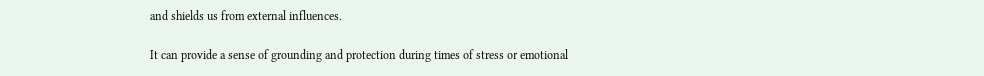and shields us from external influences.

It can provide a sense of grounding and protection during times of stress or emotional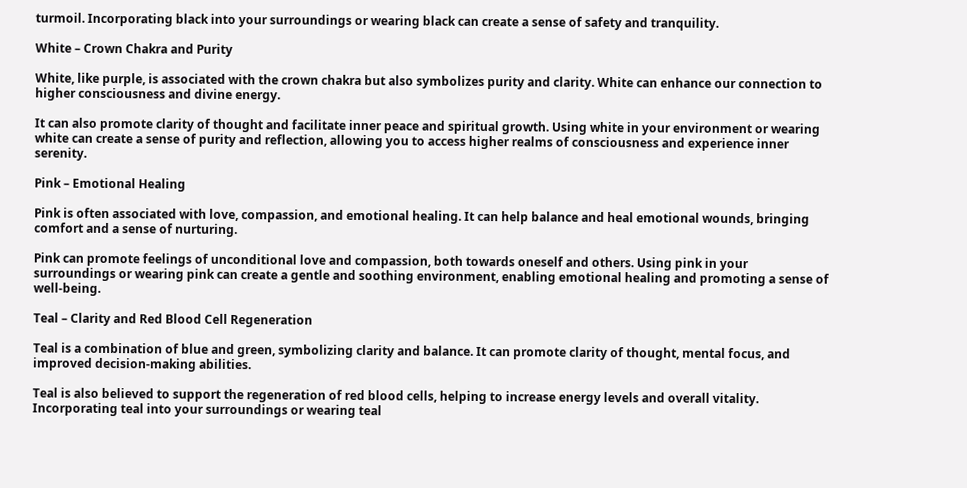turmoil. Incorporating black into your surroundings or wearing black can create a sense of safety and tranquility.

White – Crown Chakra and Purity

White, like purple, is associated with the crown chakra but also symbolizes purity and clarity. White can enhance our connection to higher consciousness and divine energy.

It can also promote clarity of thought and facilitate inner peace and spiritual growth. Using white in your environment or wearing white can create a sense of purity and reflection, allowing you to access higher realms of consciousness and experience inner serenity.

Pink – Emotional Healing

Pink is often associated with love, compassion, and emotional healing. It can help balance and heal emotional wounds, bringing comfort and a sense of nurturing.

Pink can promote feelings of unconditional love and compassion, both towards oneself and others. Using pink in your surroundings or wearing pink can create a gentle and soothing environment, enabling emotional healing and promoting a sense of well-being.

Teal – Clarity and Red Blood Cell Regeneration

Teal is a combination of blue and green, symbolizing clarity and balance. It can promote clarity of thought, mental focus, and improved decision-making abilities.

Teal is also believed to support the regeneration of red blood cells, helping to increase energy levels and overall vitality. Incorporating teal into your surroundings or wearing teal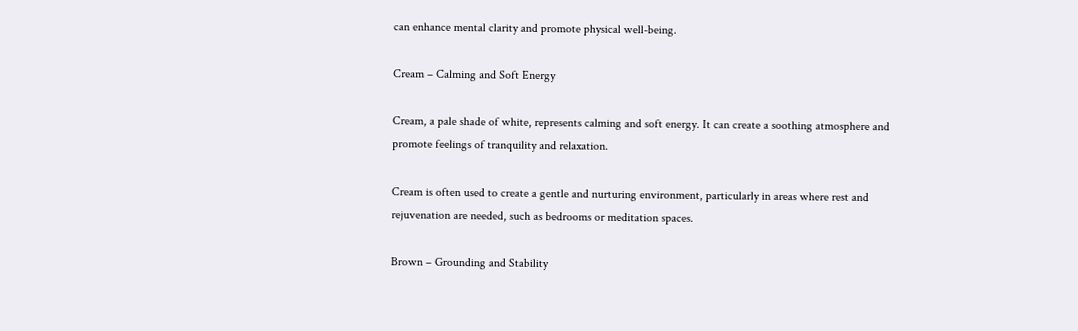can enhance mental clarity and promote physical well-being.

Cream – Calming and Soft Energy

Cream, a pale shade of white, represents calming and soft energy. It can create a soothing atmosphere and promote feelings of tranquility and relaxation.

Cream is often used to create a gentle and nurturing environment, particularly in areas where rest and rejuvenation are needed, such as bedrooms or meditation spaces.

Brown – Grounding and Stability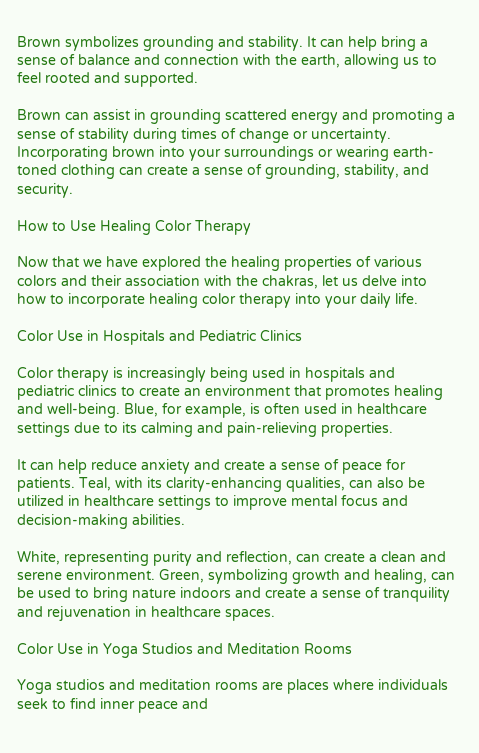Brown symbolizes grounding and stability. It can help bring a sense of balance and connection with the earth, allowing us to feel rooted and supported.

Brown can assist in grounding scattered energy and promoting a sense of stability during times of change or uncertainty. Incorporating brown into your surroundings or wearing earth-toned clothing can create a sense of grounding, stability, and security.

How to Use Healing Color Therapy

Now that we have explored the healing properties of various colors and their association with the chakras, let us delve into how to incorporate healing color therapy into your daily life.

Color Use in Hospitals and Pediatric Clinics

Color therapy is increasingly being used in hospitals and pediatric clinics to create an environment that promotes healing and well-being. Blue, for example, is often used in healthcare settings due to its calming and pain-relieving properties.

It can help reduce anxiety and create a sense of peace for patients. Teal, with its clarity-enhancing qualities, can also be utilized in healthcare settings to improve mental focus and decision-making abilities.

White, representing purity and reflection, can create a clean and serene environment. Green, symbolizing growth and healing, can be used to bring nature indoors and create a sense of tranquility and rejuvenation in healthcare spaces.

Color Use in Yoga Studios and Meditation Rooms

Yoga studios and meditation rooms are places where individuals seek to find inner peace and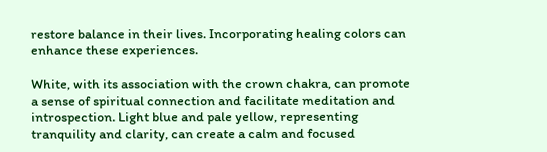restore balance in their lives. Incorporating healing colors can enhance these experiences.

White, with its association with the crown chakra, can promote a sense of spiritual connection and facilitate meditation and introspection. Light blue and pale yellow, representing tranquility and clarity, can create a calm and focused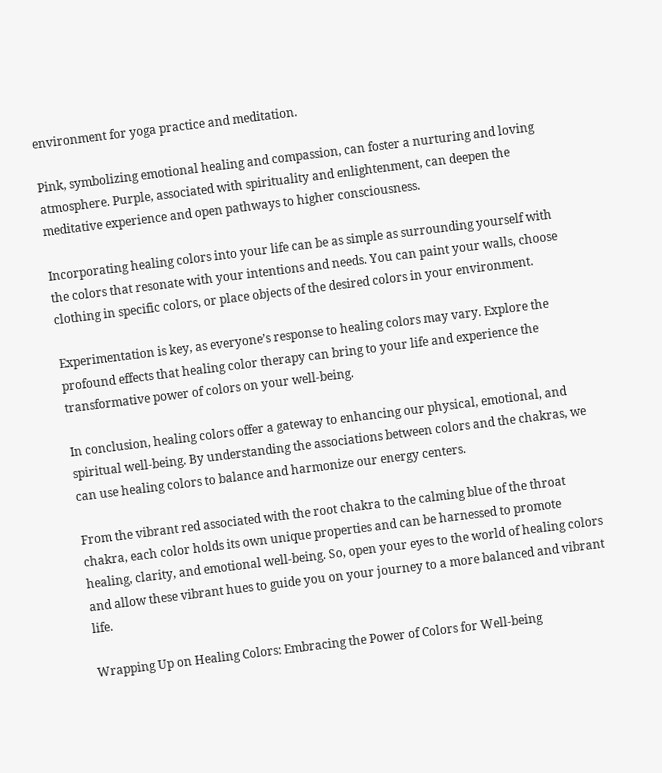environment for yoga practice and meditation.

Pink, symbolizing emotional healing and compassion, can foster a nurturing and loving atmosphere. Purple, associated with spirituality and enlightenment, can deepen the meditative experience and open pathways to higher consciousness.

Incorporating healing colors into your life can be as simple as surrounding yourself with the colors that resonate with your intentions and needs. You can paint your walls, choose clothing in specific colors, or place objects of the desired colors in your environment.

Experimentation is key, as everyone’s response to healing colors may vary. Explore the profound effects that healing color therapy can bring to your life and experience the transformative power of colors on your well-being.

In conclusion, healing colors offer a gateway to enhancing our physical, emotional, and spiritual well-being. By understanding the associations between colors and the chakras, we can use healing colors to balance and harmonize our energy centers.

From the vibrant red associated with the root chakra to the calming blue of the throat chakra, each color holds its own unique properties and can be harnessed to promote healing, clarity, and emotional well-being. So, open your eyes to the world of healing colors and allow these vibrant hues to guide you on your journey to a more balanced and vibrant life.

Wrapping Up on Healing Colors: Embracing the Power of Colors for Well-being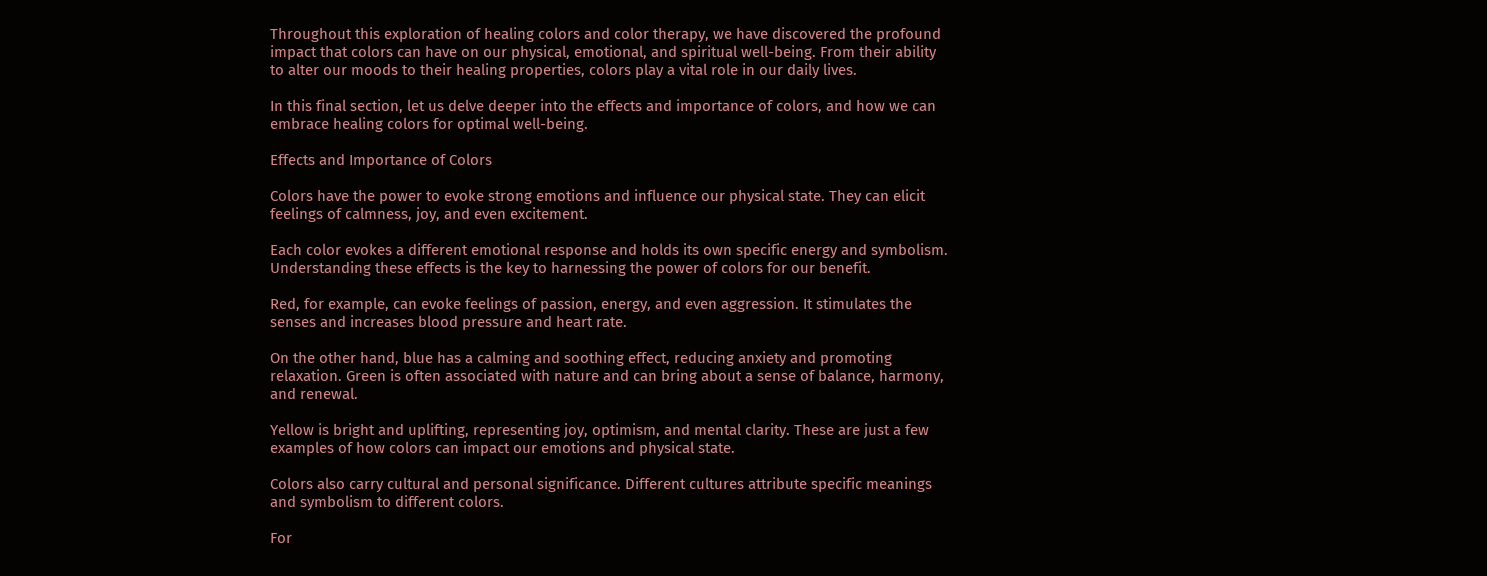Throughout this exploration of healing colors and color therapy, we have discovered the profound impact that colors can have on our physical, emotional, and spiritual well-being. From their ability to alter our moods to their healing properties, colors play a vital role in our daily lives.

In this final section, let us delve deeper into the effects and importance of colors, and how we can embrace healing colors for optimal well-being.

Effects and Importance of Colors

Colors have the power to evoke strong emotions and influence our physical state. They can elicit feelings of calmness, joy, and even excitement.

Each color evokes a different emotional response and holds its own specific energy and symbolism. Understanding these effects is the key to harnessing the power of colors for our benefit.

Red, for example, can evoke feelings of passion, energy, and even aggression. It stimulates the senses and increases blood pressure and heart rate.

On the other hand, blue has a calming and soothing effect, reducing anxiety and promoting relaxation. Green is often associated with nature and can bring about a sense of balance, harmony, and renewal.

Yellow is bright and uplifting, representing joy, optimism, and mental clarity. These are just a few examples of how colors can impact our emotions and physical state.

Colors also carry cultural and personal significance. Different cultures attribute specific meanings and symbolism to different colors.

For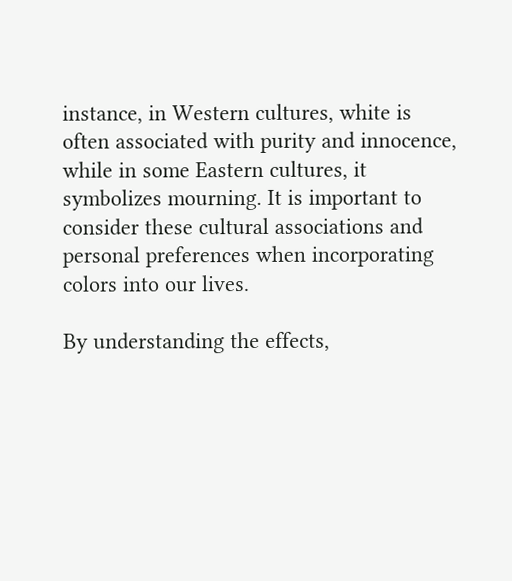instance, in Western cultures, white is often associated with purity and innocence, while in some Eastern cultures, it symbolizes mourning. It is important to consider these cultural associations and personal preferences when incorporating colors into our lives.

By understanding the effects,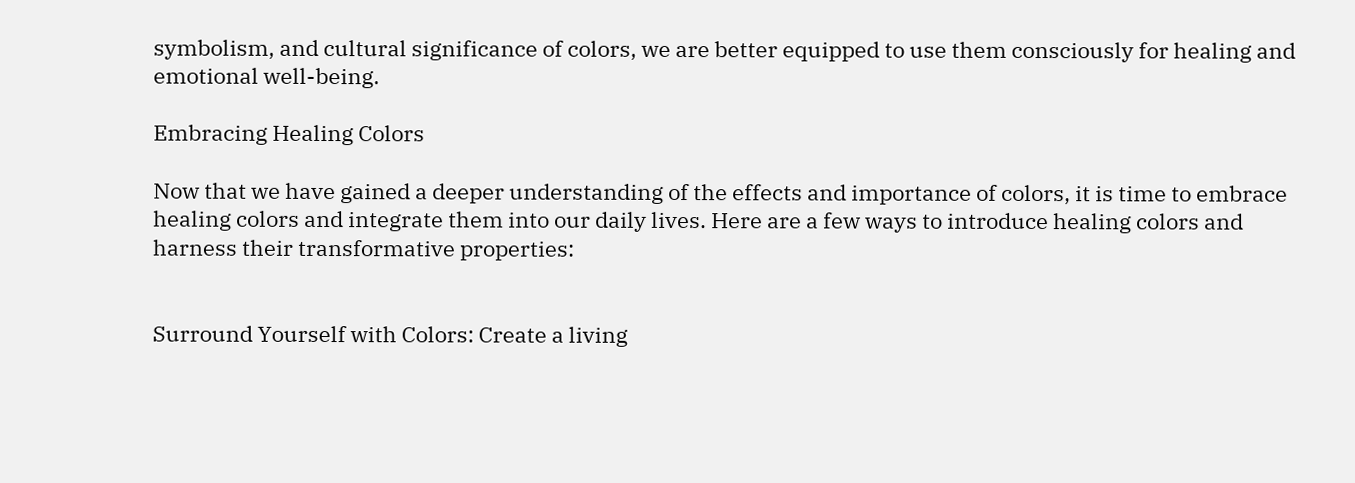symbolism, and cultural significance of colors, we are better equipped to use them consciously for healing and emotional well-being.

Embracing Healing Colors

Now that we have gained a deeper understanding of the effects and importance of colors, it is time to embrace healing colors and integrate them into our daily lives. Here are a few ways to introduce healing colors and harness their transformative properties:


Surround Yourself with Colors: Create a living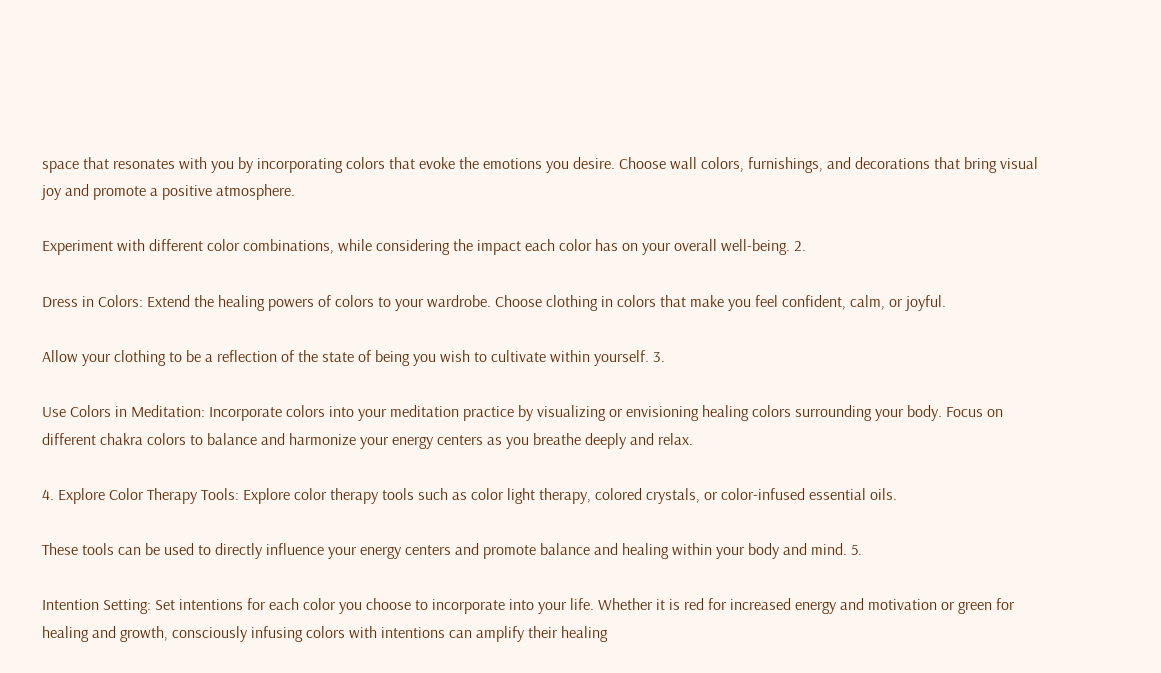space that resonates with you by incorporating colors that evoke the emotions you desire. Choose wall colors, furnishings, and decorations that bring visual joy and promote a positive atmosphere.

Experiment with different color combinations, while considering the impact each color has on your overall well-being. 2.

Dress in Colors: Extend the healing powers of colors to your wardrobe. Choose clothing in colors that make you feel confident, calm, or joyful.

Allow your clothing to be a reflection of the state of being you wish to cultivate within yourself. 3.

Use Colors in Meditation: Incorporate colors into your meditation practice by visualizing or envisioning healing colors surrounding your body. Focus on different chakra colors to balance and harmonize your energy centers as you breathe deeply and relax.

4. Explore Color Therapy Tools: Explore color therapy tools such as color light therapy, colored crystals, or color-infused essential oils.

These tools can be used to directly influence your energy centers and promote balance and healing within your body and mind. 5.

Intention Setting: Set intentions for each color you choose to incorporate into your life. Whether it is red for increased energy and motivation or green for healing and growth, consciously infusing colors with intentions can amplify their healing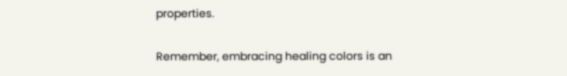properties.

Remember, embracing healing colors is an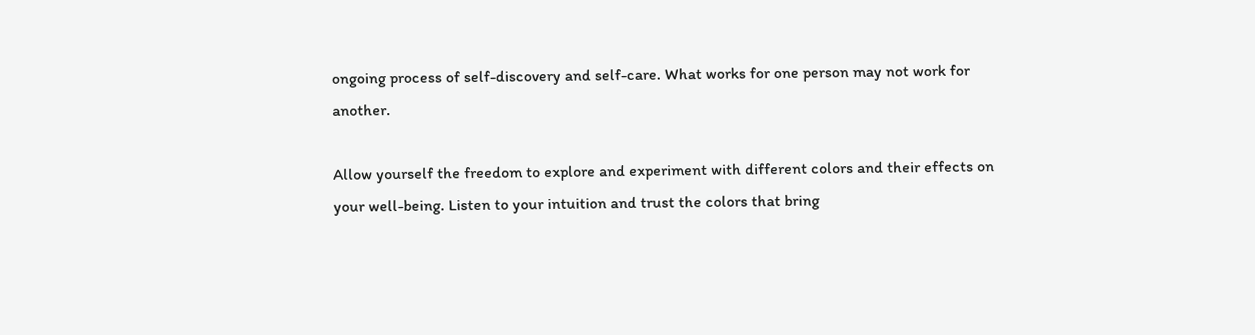ongoing process of self-discovery and self-care. What works for one person may not work for another.

Allow yourself the freedom to explore and experiment with different colors and their effects on your well-being. Listen to your intuition and trust the colors that bring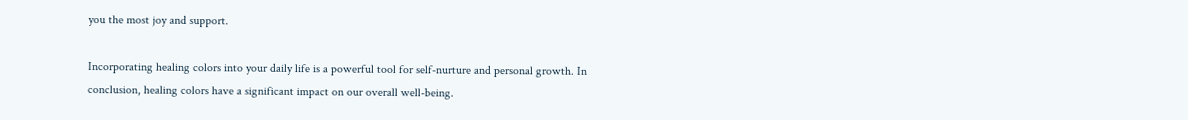you the most joy and support.

Incorporating healing colors into your daily life is a powerful tool for self-nurture and personal growth. In conclusion, healing colors have a significant impact on our overall well-being.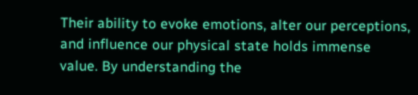Their ability to evoke emotions, alter our perceptions, and influence our physical state holds immense value. By understanding the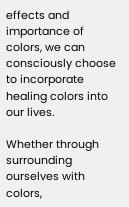effects and importance of colors, we can consciously choose to incorporate healing colors into our lives.

Whether through surrounding ourselves with colors,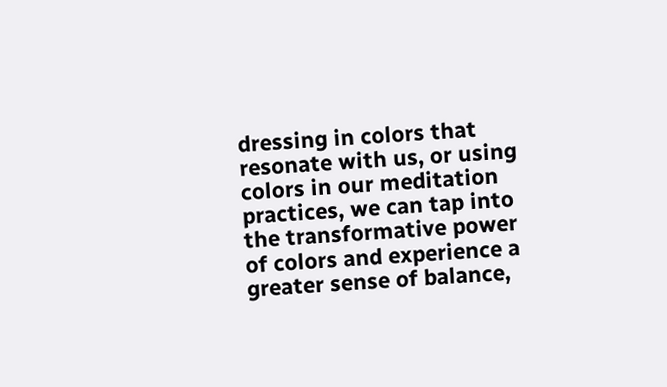dressing in colors that resonate with us, or using colors in our meditation practices, we can tap into the transformative power of colors and experience a greater sense of balance,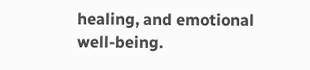healing, and emotional well-being.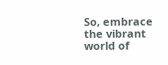So, embrace the vibrant world of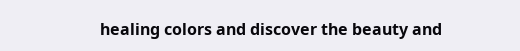healing colors and discover the beauty and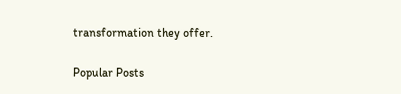transformation they offer.

Popular Posts